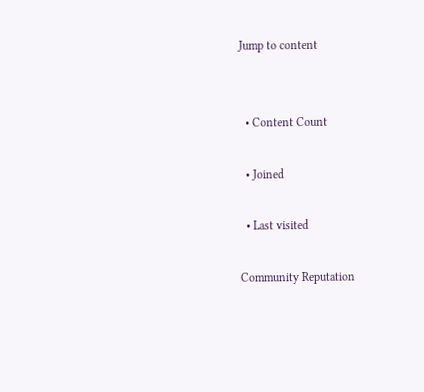Jump to content


  • Content Count

  • Joined

  • Last visited

Community Reputation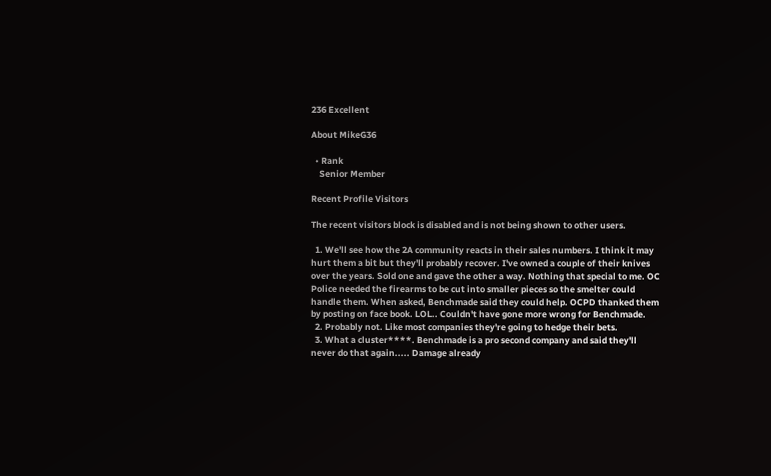236 Excellent

About MikeG36

  • Rank
    Senior Member

Recent Profile Visitors

The recent visitors block is disabled and is not being shown to other users.

  1. We'll see how the 2A community reacts in their sales numbers. I think it may hurt them a bit but they'll probably recover. I've owned a couple of their knives over the years. Sold one and gave the other a way. Nothing that special to me. OC Police needed the firearms to be cut into smaller pieces so the smelter could handle them. When asked, Benchmade said they could help. OCPD thanked them by posting on face book. LOL.. Couldn't have gone more wrong for Benchmade.
  2. Probably not. Like most companies they're going to hedge their bets.
  3. What a cluster****. Benchmade is a pro second company and said they'll never do that again..... Damage already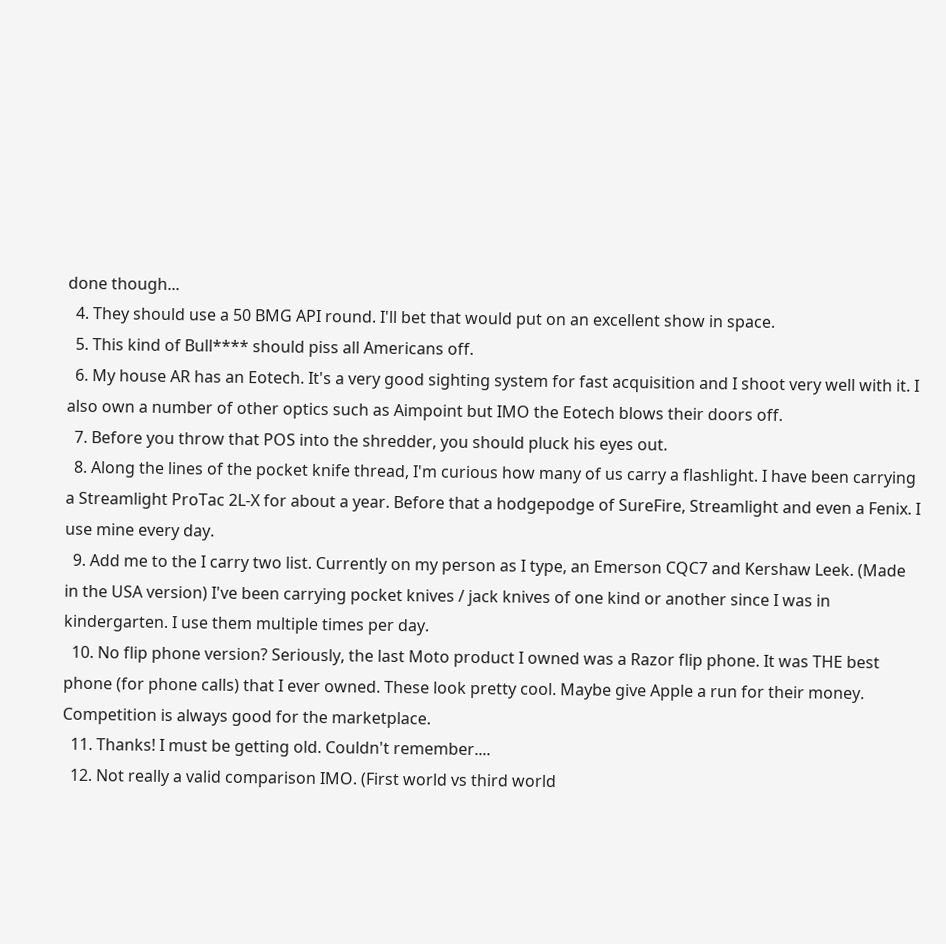done though...
  4. They should use a 50 BMG API round. I'll bet that would put on an excellent show in space.
  5. This kind of Bull**** should piss all Americans off.
  6. My house AR has an Eotech. It's a very good sighting system for fast acquisition and I shoot very well with it. I also own a number of other optics such as Aimpoint but IMO the Eotech blows their doors off.
  7. Before you throw that POS into the shredder, you should pluck his eyes out.
  8. Along the lines of the pocket knife thread, I'm curious how many of us carry a flashlight. I have been carrying a Streamlight ProTac 2L-X for about a year. Before that a hodgepodge of SureFire, Streamlight and even a Fenix. I use mine every day.
  9. Add me to the I carry two list. Currently on my person as I type, an Emerson CQC7 and Kershaw Leek. (Made in the USA version) I've been carrying pocket knives / jack knives of one kind or another since I was in kindergarten. I use them multiple times per day.
  10. No flip phone version? Seriously, the last Moto product I owned was a Razor flip phone. It was THE best phone (for phone calls) that I ever owned. These look pretty cool. Maybe give Apple a run for their money. Competition is always good for the marketplace.
  11. Thanks! I must be getting old. Couldn't remember....
  12. Not really a valid comparison IMO. (First world vs third world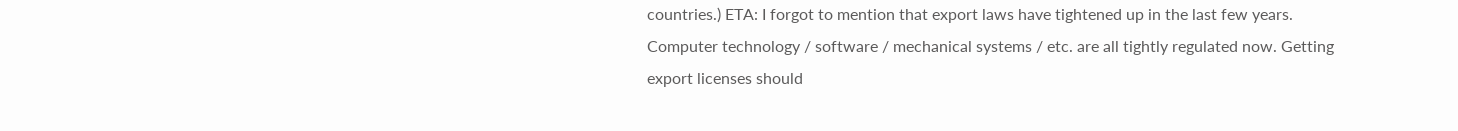countries.) ETA: I forgot to mention that export laws have tightened up in the last few years. Computer technology / software / mechanical systems / etc. are all tightly regulated now. Getting export licenses should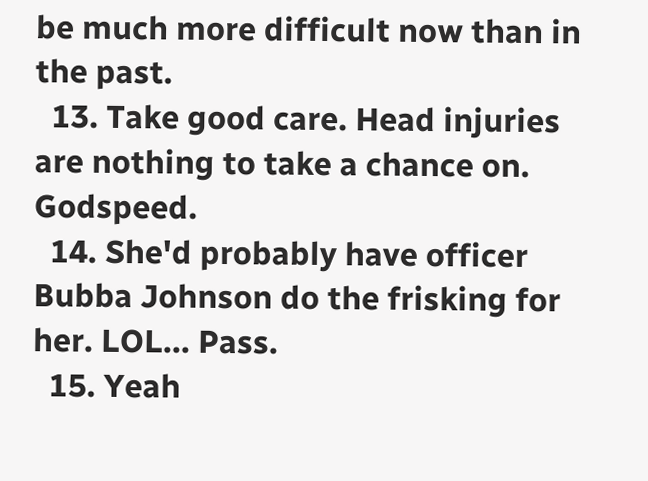be much more difficult now than in the past.
  13. Take good care. Head injuries are nothing to take a chance on. Godspeed.
  14. She'd probably have officer Bubba Johnson do the frisking for her. LOL... Pass.
  15. Yeah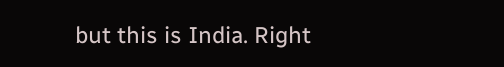but this is India. Right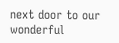next door to our wonderful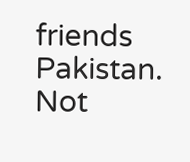friends Pakistan. Not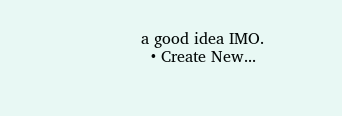a good idea IMO.
  • Create New...